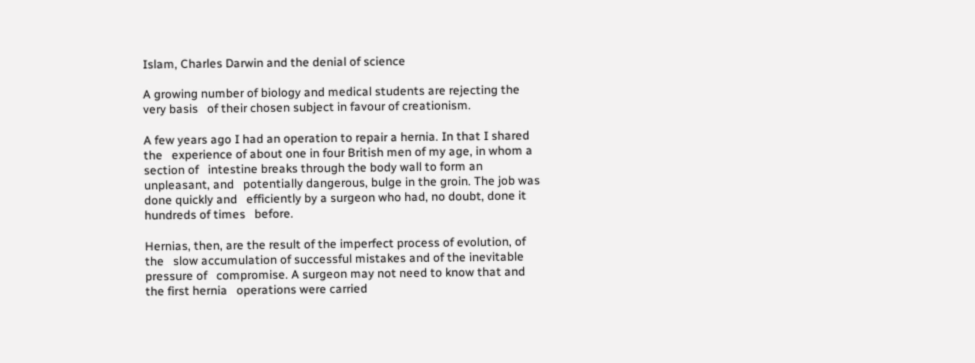Islam, Charles Darwin and the denial of science

A growing number of biology and medical students are rejecting the very basis   of their chosen subject in favour of creationism.

A few years ago I had an operation to repair a hernia. In that I shared the   experience of about one in four British men of my age, in whom a section of   intestine breaks through the body wall to form an unpleasant, and   potentially dangerous, bulge in the groin. The job was done quickly and   efficiently by a surgeon who had, no doubt, done it hundreds of times   before.

Hernias, then, are the result of the imperfect process of evolution, of the   slow accumulation of successful mistakes and of the inevitable pressure of   compromise. A surgeon may not need to know that and the first hernia   operations were carried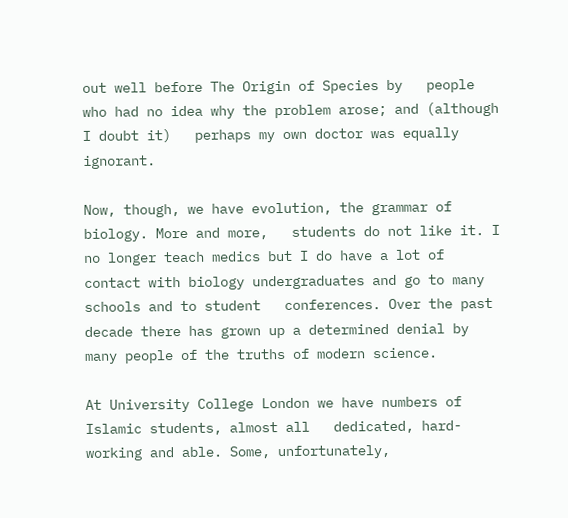out well before The Origin of Species by   people who had no idea why the problem arose; and (although I doubt it)   perhaps my own doctor was equally ignorant.

Now, though, we have evolution, the grammar of biology. More and more,   students do not like it. I no longer teach medics but I do have a lot of   contact with biology undergraduates and go to many schools and to student   conferences. Over the past decade there has grown up a determined denial by   many people of the truths of modern science.

At University College London we have numbers of Islamic students, almost all   dedicated, hard-working and able. Some, unfortunately,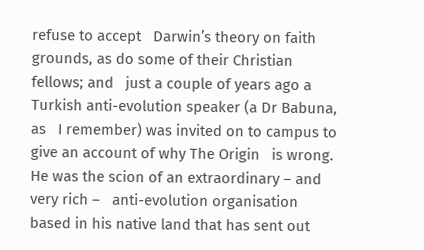refuse to accept   Darwin’s theory on faith grounds, as do some of their Christian fellows; and   just a couple of years ago a Turkish anti-evolution speaker (a Dr Babuna, as   I remember) was invited on to campus to give an account of why The Origin   is wrong. He was the scion of an extraordinary – and very rich –   anti-evolution organisation based in his native land that has sent out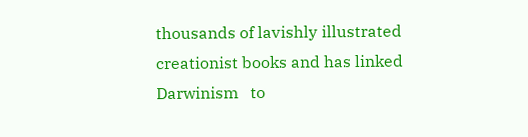thousands of lavishly illustrated creationist books and has linked Darwinism   to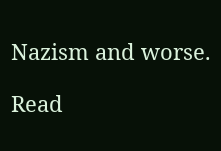Nazism and worse.

Read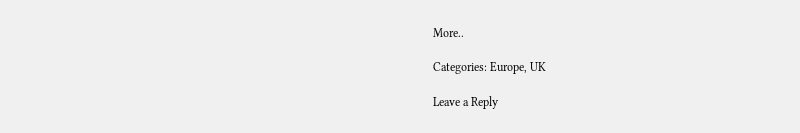More..

Categories: Europe, UK

Leave a Reply